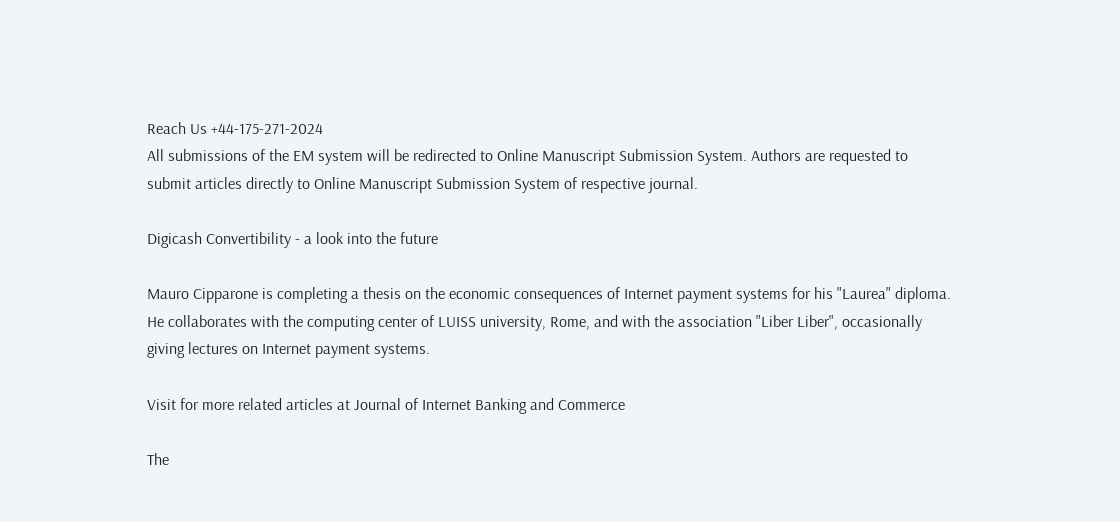Reach Us +44-175-271-2024
All submissions of the EM system will be redirected to Online Manuscript Submission System. Authors are requested to submit articles directly to Online Manuscript Submission System of respective journal.

Digicash Convertibility - a look into the future

Mauro Cipparone is completing a thesis on the economic consequences of Internet payment systems for his "Laurea" diploma. He collaborates with the computing center of LUISS university, Rome, and with the association "Liber Liber", occasionally giving lectures on Internet payment systems.

Visit for more related articles at Journal of Internet Banking and Commerce

The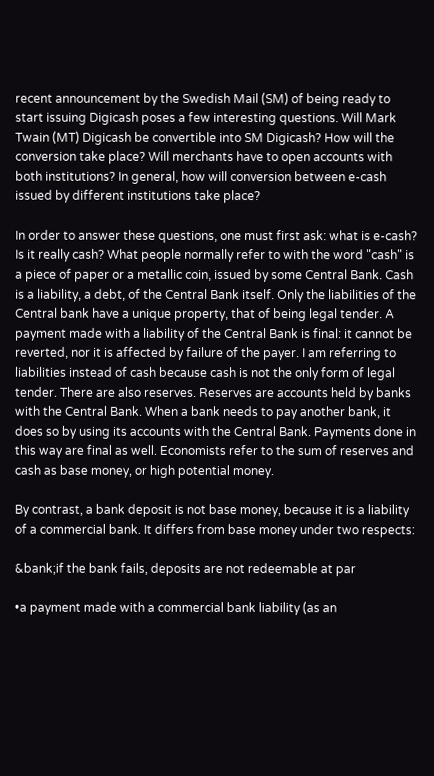recent announcement by the Swedish Mail (SM) of being ready to start issuing Digicash poses a few interesting questions. Will Mark Twain (MT) Digicash be convertible into SM Digicash? How will the conversion take place? Will merchants have to open accounts with both institutions? In general, how will conversion between e-cash issued by different institutions take place?

In order to answer these questions, one must first ask: what is e-cash? Is it really cash? What people normally refer to with the word "cash" is a piece of paper or a metallic coin, issued by some Central Bank. Cash is a liability, a debt, of the Central Bank itself. Only the liabilities of the Central bank have a unique property, that of being legal tender. A payment made with a liability of the Central Bank is final: it cannot be reverted, nor it is affected by failure of the payer. I am referring to liabilities instead of cash because cash is not the only form of legal tender. There are also reserves. Reserves are accounts held by banks with the Central Bank. When a bank needs to pay another bank, it does so by using its accounts with the Central Bank. Payments done in this way are final as well. Economists refer to the sum of reserves and cash as base money, or high potential money.

By contrast, a bank deposit is not base money, because it is a liability of a commercial bank. It differs from base money under two respects:

&bank;if the bank fails, deposits are not redeemable at par

•a payment made with a commercial bank liability (as an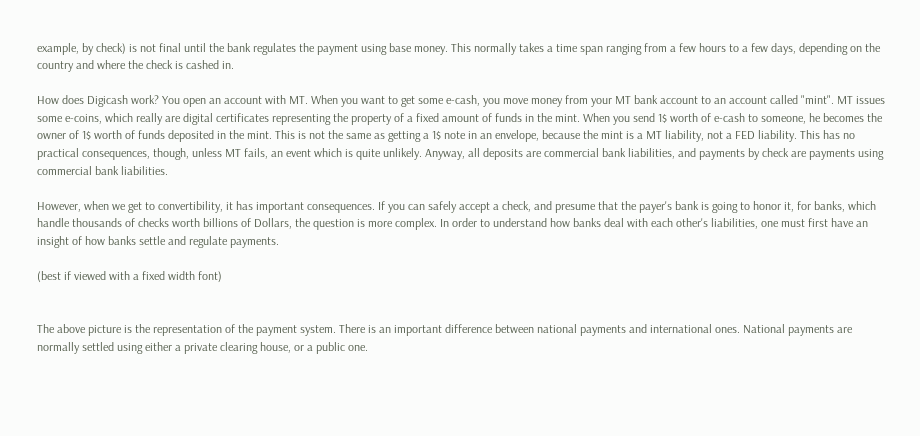example, by check) is not final until the bank regulates the payment using base money. This normally takes a time span ranging from a few hours to a few days, depending on the country and where the check is cashed in.

How does Digicash work? You open an account with MT. When you want to get some e-cash, you move money from your MT bank account to an account called "mint". MT issues some e-coins, which really are digital certificates representing the property of a fixed amount of funds in the mint. When you send 1$ worth of e-cash to someone, he becomes the owner of 1$ worth of funds deposited in the mint. This is not the same as getting a 1$ note in an envelope, because the mint is a MT liability, not a FED liability. This has no practical consequences, though, unless MT fails, an event which is quite unlikely. Anyway, all deposits are commercial bank liabilities, and payments by check are payments using commercial bank liabilities.

However, when we get to convertibility, it has important consequences. If you can safely accept a check, and presume that the payer's bank is going to honor it, for banks, which handle thousands of checks worth billions of Dollars, the question is more complex. In order to understand how banks deal with each other's liabilities, one must first have an insight of how banks settle and regulate payments.

(best if viewed with a fixed width font)


The above picture is the representation of the payment system. There is an important difference between national payments and international ones. National payments are normally settled using either a private clearing house, or a public one.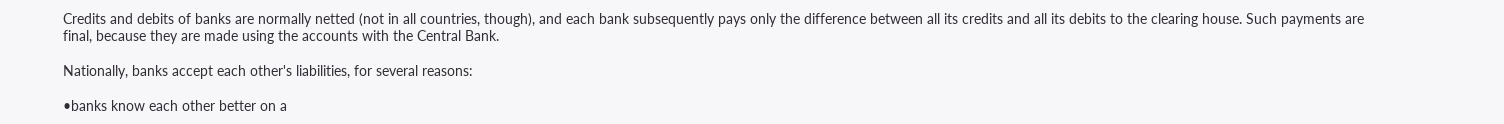Credits and debits of banks are normally netted (not in all countries, though), and each bank subsequently pays only the difference between all its credits and all its debits to the clearing house. Such payments are final, because they are made using the accounts with the Central Bank.

Nationally, banks accept each other's liabilities, for several reasons:

•banks know each other better on a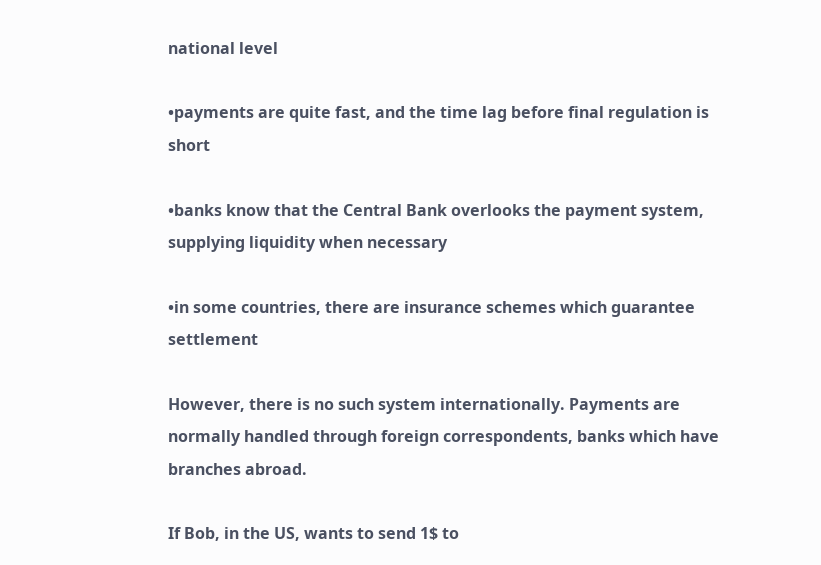national level

•payments are quite fast, and the time lag before final regulation is short

•banks know that the Central Bank overlooks the payment system, supplying liquidity when necessary

•in some countries, there are insurance schemes which guarantee settlement

However, there is no such system internationally. Payments are normally handled through foreign correspondents, banks which have branches abroad.

If Bob, in the US, wants to send 1$ to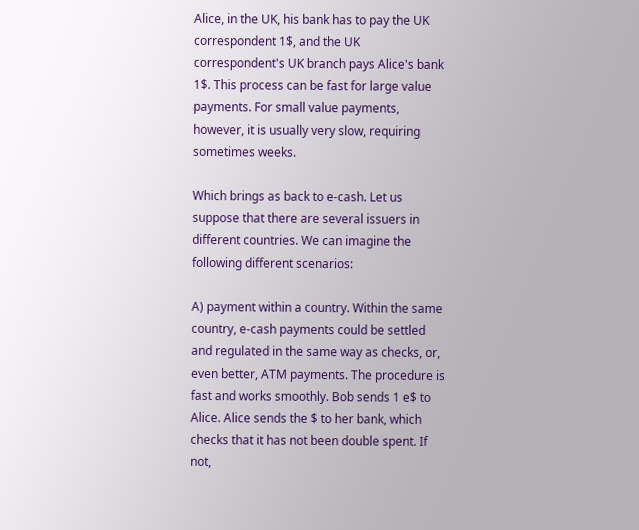Alice, in the UK, his bank has to pay the UK correspondent 1$, and the UK correspondent's UK branch pays Alice's bank 1$. This process can be fast for large value payments. For small value payments, however, it is usually very slow, requiring sometimes weeks.

Which brings as back to e-cash. Let us suppose that there are several issuers in different countries. We can imagine the following different scenarios:

A) payment within a country. Within the same country, e-cash payments could be settled and regulated in the same way as checks, or, even better, ATM payments. The procedure is fast and works smoothly. Bob sends 1 e$ to Alice. Alice sends the $ to her bank, which checks that it has not been double spent. If not,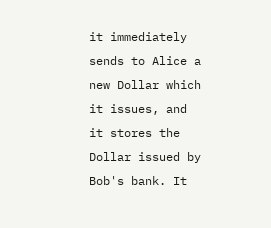it immediately sends to Alice a new Dollar which it issues, and it stores the Dollar issued by Bob's bank. It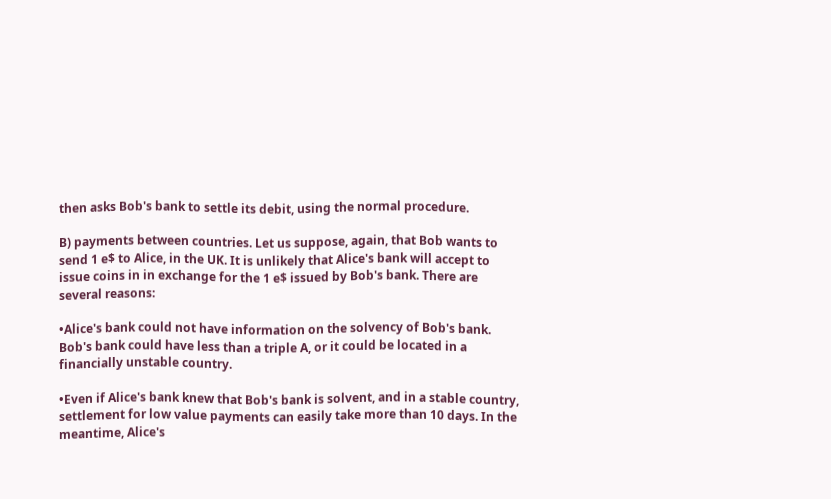then asks Bob's bank to settle its debit, using the normal procedure.

B) payments between countries. Let us suppose, again, that Bob wants to send 1 e$ to Alice, in the UK. It is unlikely that Alice's bank will accept to issue coins in in exchange for the 1 e$ issued by Bob's bank. There are several reasons:

•Alice's bank could not have information on the solvency of Bob's bank. Bob's bank could have less than a triple A, or it could be located in a financially unstable country.

•Even if Alice's bank knew that Bob's bank is solvent, and in a stable country, settlement for low value payments can easily take more than 10 days. In the meantime, Alice's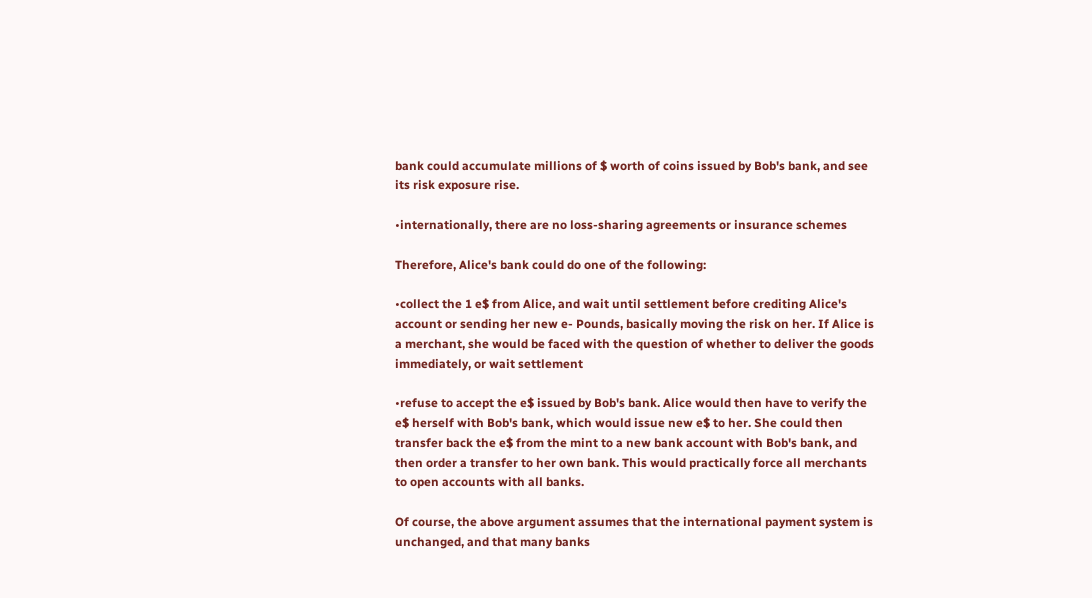bank could accumulate millions of $ worth of coins issued by Bob's bank, and see its risk exposure rise.

•internationally, there are no loss-sharing agreements or insurance schemes

Therefore, Alice's bank could do one of the following:

•collect the 1 e$ from Alice, and wait until settlement before crediting Alice's account or sending her new e- Pounds, basically moving the risk on her. If Alice is a merchant, she would be faced with the question of whether to deliver the goods immediately, or wait settlement

•refuse to accept the e$ issued by Bob's bank. Alice would then have to verify the e$ herself with Bob's bank, which would issue new e$ to her. She could then transfer back the e$ from the mint to a new bank account with Bob's bank, and then order a transfer to her own bank. This would practically force all merchants to open accounts with all banks.

Of course, the above argument assumes that the international payment system is unchanged, and that many banks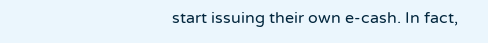start issuing their own e-cash. In fact,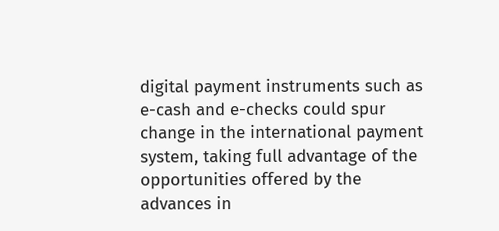digital payment instruments such as e-cash and e-checks could spur change in the international payment system, taking full advantage of the opportunities offered by the advances in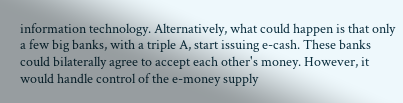information technology. Alternatively, what could happen is that only a few big banks, with a triple A, start issuing e-cash. These banks could bilaterally agree to accept each other's money. However, it would handle control of the e-money supply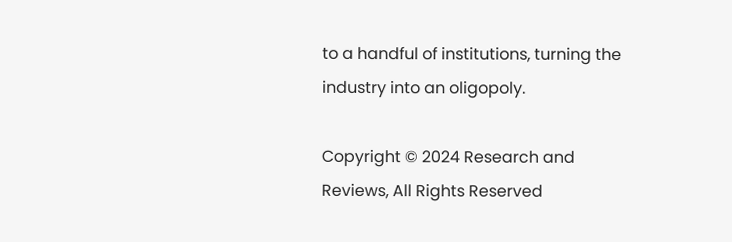to a handful of institutions, turning the industry into an oligopoly.

Copyright © 2024 Research and Reviews, All Rights Reserved